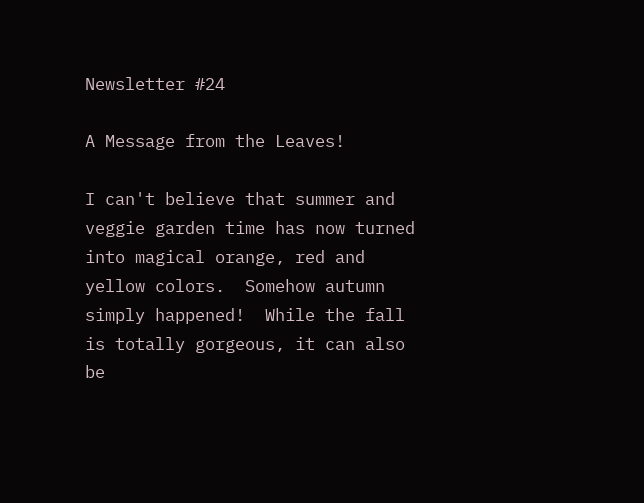Newsletter #24

A Message from the Leaves!

I can't believe that summer and veggie garden time has now turned into magical orange, red and yellow colors.  Somehow autumn simply happened!  While the fall is totally gorgeous, it can also be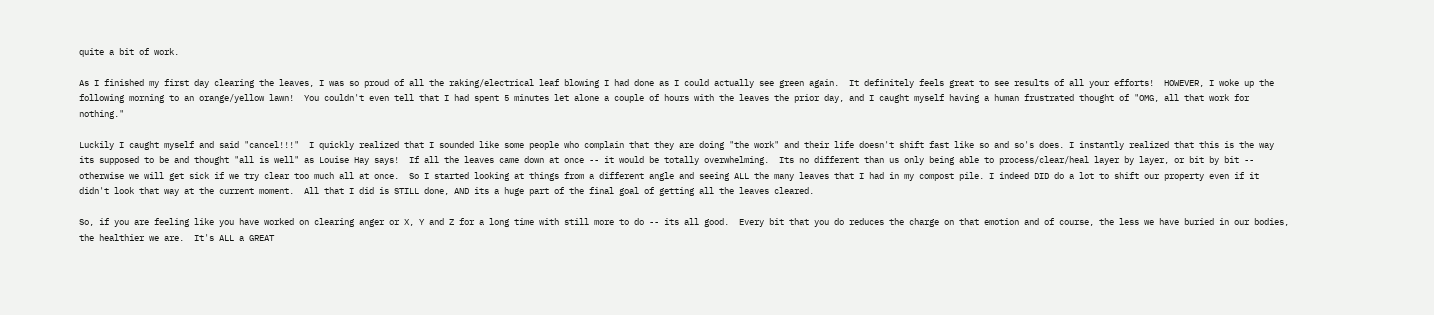quite a bit of work.

As I finished my first day clearing the leaves, I was so proud of all the raking/electrical leaf blowing I had done as I could actually see green again.  It definitely feels great to see results of all your efforts!  HOWEVER, I woke up the following morning to an orange/yellow lawn!  You couldn't even tell that I had spent 5 minutes let alone a couple of hours with the leaves the prior day, and I caught myself having a human frustrated thought of "OMG, all that work for nothing."

Luckily I caught myself and said "cancel!!!"  I quickly realized that I sounded like some people who complain that they are doing "the work" and their life doesn't shift fast like so and so's does. I instantly realized that this is the way its supposed to be and thought "all is well" as Louise Hay says!  If all the leaves came down at once -- it would be totally overwhelming.  Its no different than us only being able to process/clear/heal layer by layer, or bit by bit -- otherwise we will get sick if we try clear too much all at once.  So I started looking at things from a different angle and seeing ALL the many leaves that I had in my compost pile. I indeed DID do a lot to shift our property even if it didn't look that way at the current moment.  All that I did is STILL done, AND its a huge part of the final goal of getting all the leaves cleared.

So, if you are feeling like you have worked on clearing anger or X, Y and Z for a long time with still more to do -- its all good.  Every bit that you do reduces the charge on that emotion and of course, the less we have buried in our bodies, the healthier we are.  It's ALL a GREAT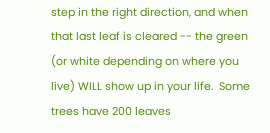step in the right direction, and when that last leaf is cleared -- the green (or white depending on where you live) WILL show up in your life.  Some trees have 200 leaves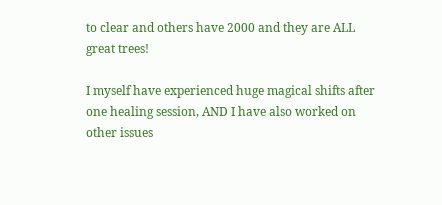to clear and others have 2000 and they are ALL great trees!

I myself have experienced huge magical shifts after one healing session, AND I have also worked on other issues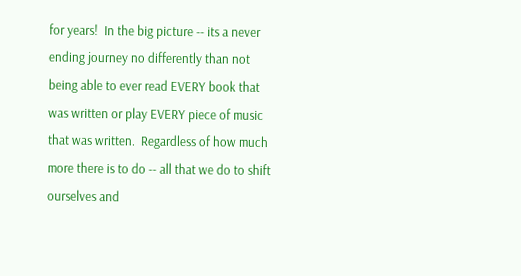for years!  In the big picture -- its a never ending journey no differently than not being able to ever read EVERY book that was written or play EVERY piece of music that was written.  Regardless of how much more there is to do -- all that we do to shift ourselves and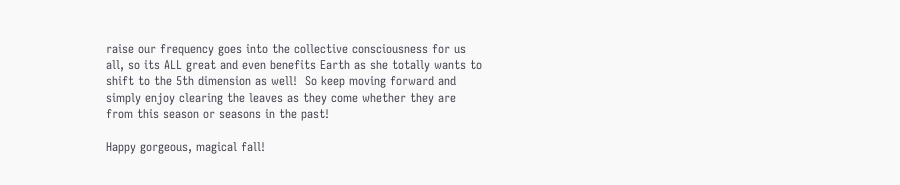raise our frequency goes into the collective consciousness for us all, so its ALL great and even benefits Earth as she totally wants to shift to the 5th dimension as well!  So keep moving forward and simply enjoy clearing the leaves as they come whether they are from this season or seasons in the past!

Happy gorgeous, magical fall!